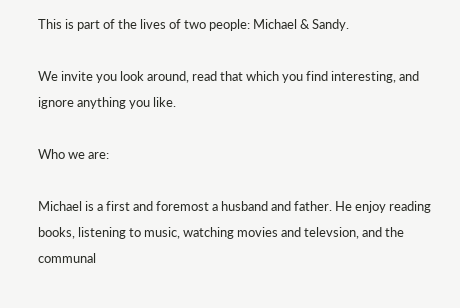This is part of the lives of two people: Michael & Sandy.

We invite you look around, read that which you find interesting, and ignore anything you like.

Who we are:

Michael is a first and foremost a husband and father. He enjoy reading books, listening to music, watching movies and televsion, and the communal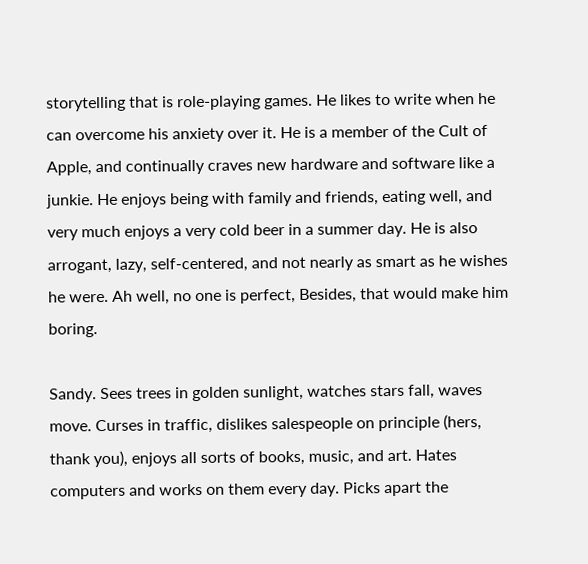storytelling that is role-playing games. He likes to write when he can overcome his anxiety over it. He is a member of the Cult of Apple, and continually craves new hardware and software like a junkie. He enjoys being with family and friends, eating well, and very much enjoys a very cold beer in a summer day. He is also arrogant, lazy, self-centered, and not nearly as smart as he wishes he were. Ah well, no one is perfect, Besides, that would make him boring.

Sandy. Sees trees in golden sunlight, watches stars fall, waves move. Curses in traffic, dislikes salespeople on principle (hers, thank you), enjoys all sorts of books, music, and art. Hates computers and works on them every day. Picks apart the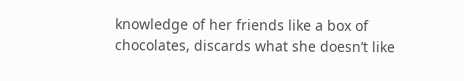knowledge of her friends like a box of chocolates, discards what she doesn’t like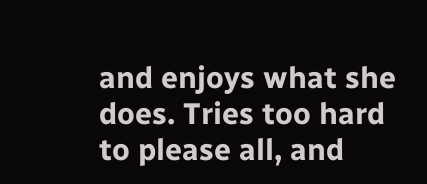and enjoys what she does. Tries too hard to please all, and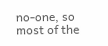no-one, so most of the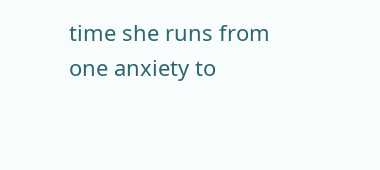time she runs from one anxiety to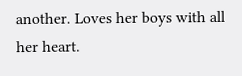another. Loves her boys with all her heart.